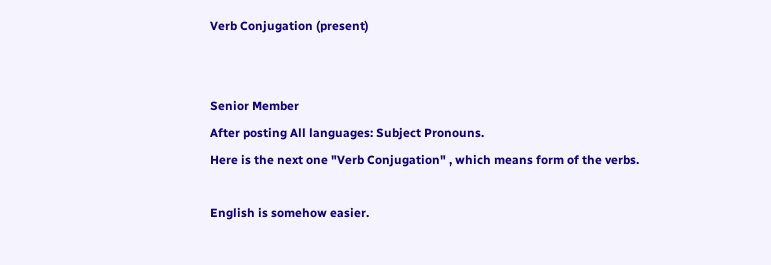Verb Conjugation (present)


Senior Member
After posting All languages: Subject Pronouns.
Here is the next one "Verb Conjugation" , which means form of the verbs.

English is somehow easier.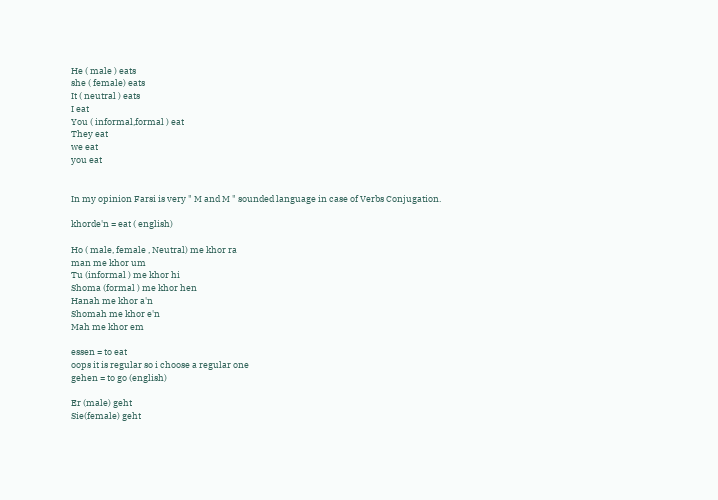He ( male ) eats
she ( female) eats
It ( neutral ) eats
I eat
You ( informal,formal ) eat
They eat
we eat
you eat


In my opinion Farsi is very " M and M " sounded language in case of Verbs Conjugation.

khorde'n = eat ( english)

Ho ( male, female , Neutral) me khor ra
man me khor um
Tu (informal ) me khor hi
Shoma (formal ) me khor hen
Hanah me khor a'n
Shomah me khor e'n
Mah me khor em

essen = to eat
oops it is regular so i choose a regular one
gehen = to go (english)

Er (male) geht
Sie(female) geht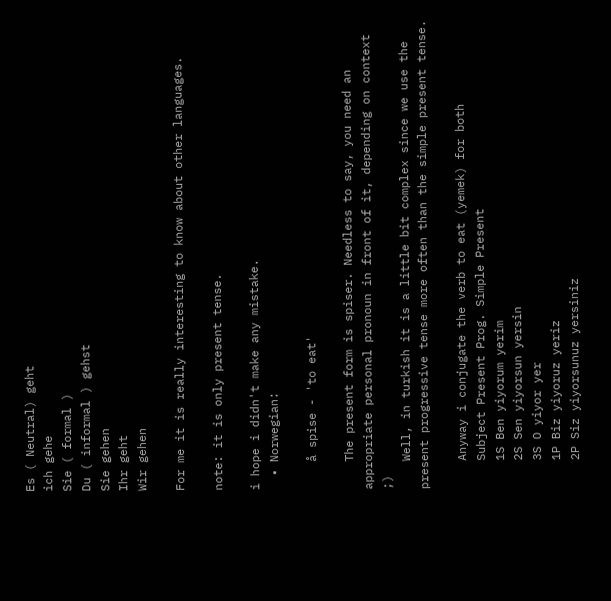Es ( Neutral) geht
ich gehe
Sie ( formal )
Du ( informal ) gehst
Sie gehen
Ihr geht
Wir gehen

For me it is really interesting to know about other languages.

note: it is only present tense.

i hope i didn't make any mistake.
  • Norwegian:

    å spise - 'to eat'

    The present form is spiser. Needless to say, you need an appropriate personal pronoun in front of it, depending on context ;)
    Well, in turkish it is a little bit complex since we use the present progressive tense more often than the simple present tense.

    Anyway i conjugate the verb to eat (yemek) for both
    Subject Present Prog. Simple Present
    1S Ben yiyorum yerim
    2S Sen yiyorsun yersin
    3S O yiyor yer
    1P Biz yiyoruz yeriz
    2P Siz yiyorsunuz yersiniz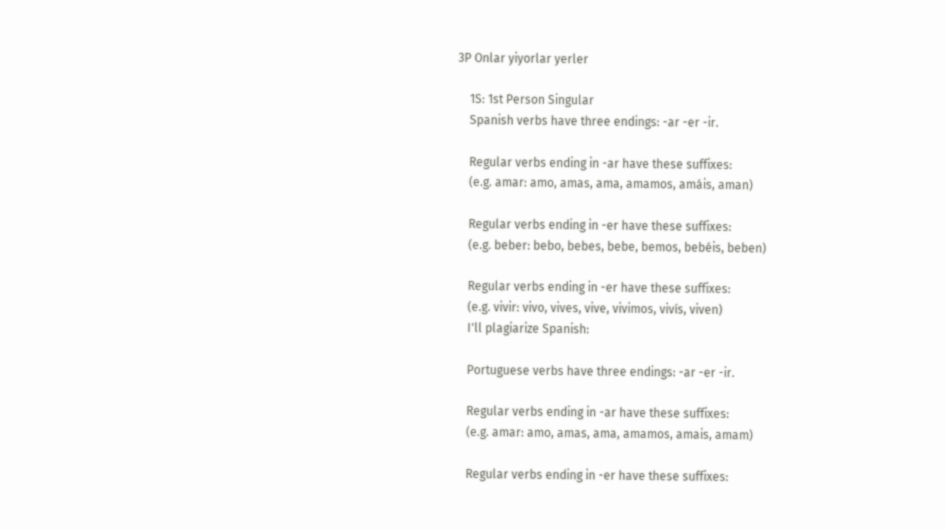3P Onlar yiyorlar yerler

    1S: 1st Person Singular
    Spanish verbs have three endings: -ar -er -ir.

    Regular verbs ending in -ar have these suffixes:
    (e.g. amar: amo, amas, ama, amamos, amáis, aman)

    Regular verbs ending in -er have these suffixes:
    (e.g. beber: bebo, bebes, bebe, bemos, bebéis, beben)

    Regular verbs ending in -er have these suffixes:
    (e.g. vivir: vivo, vives, vive, vivimos, vivís, viven)
    I'll plagiarize Spanish:

    Portuguese verbs have three endings: -ar -er -ir.

    Regular verbs ending in -ar have these suffixes:
    (e.g. amar: amo, amas, ama, amamos, amais, amam)

    Regular verbs ending in -er have these suffixes: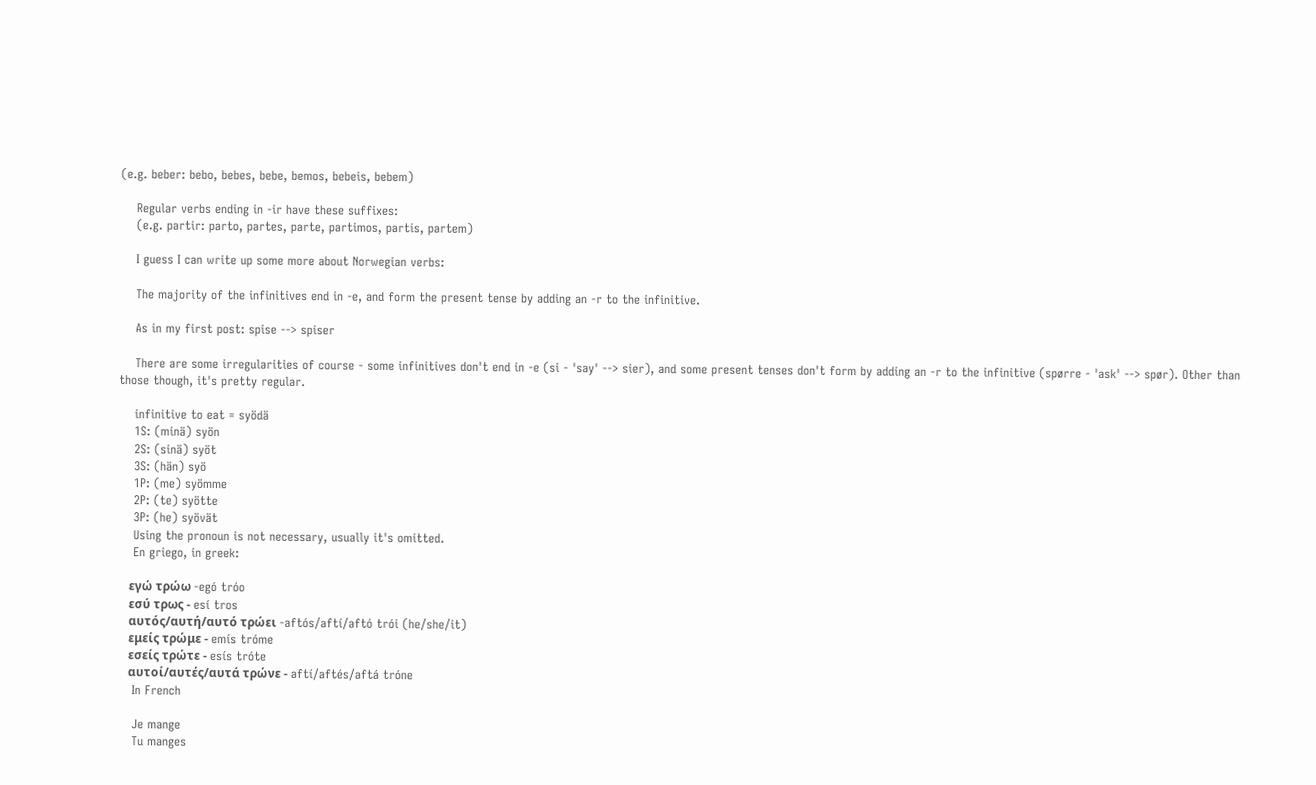(e.g. beber: bebo, bebes, bebe, bemos, bebeis, bebem)

    Regular verbs ending in -ir have these suffixes:
    (e.g. partir: parto, partes, parte, partimos, partis, partem)

    I guess I can write up some more about Norwegian verbs:

    The majority of the infinitives end in -e, and form the present tense by adding an -r to the infinitive.

    As in my first post: spise --> spiser

    There are some irregularities of course - some infinitives don't end in -e (si - 'say' --> sier), and some present tenses don't form by adding an -r to the infinitive (spørre - 'ask' --> spør). Other than those though, it's pretty regular.

    infinitive to eat = syödä
    1S: (minä) syön
    2S: (sinä) syöt
    3S: (hän) syö
    1P: (me) syömme
    2P: (te) syötte
    3P: (he) syövät
    Using the pronoun is not necessary, usually it's omitted.
    En griego, in greek:

    εγώ τρώω -egó tróo
    εσύ τρως - esí tros
    αυτός/αυτή/αυτό τρώει -aftós/aftí/aftó trói (he/she/it)
    εμείς τρώμε - emís tróme
    εσείς τρώτε - esís tróte
    αυτοί/αυτές/αυτά τρώνε - aftí/aftés/aftá tróne
    In French

    Je mange
    Tu manges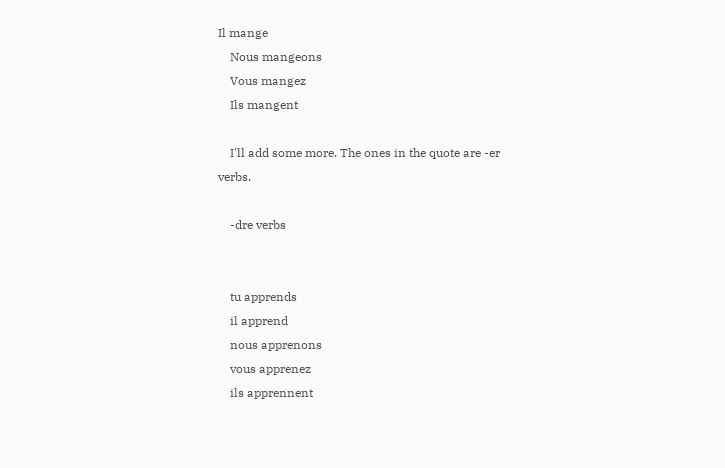Il mange
    Nous mangeons
    Vous mangez
    Ils mangent

    I'll add some more. The ones in the quote are -er verbs.

    -dre verbs


    tu apprends
    il apprend
    nous apprenons
    vous apprenez
    ils apprennent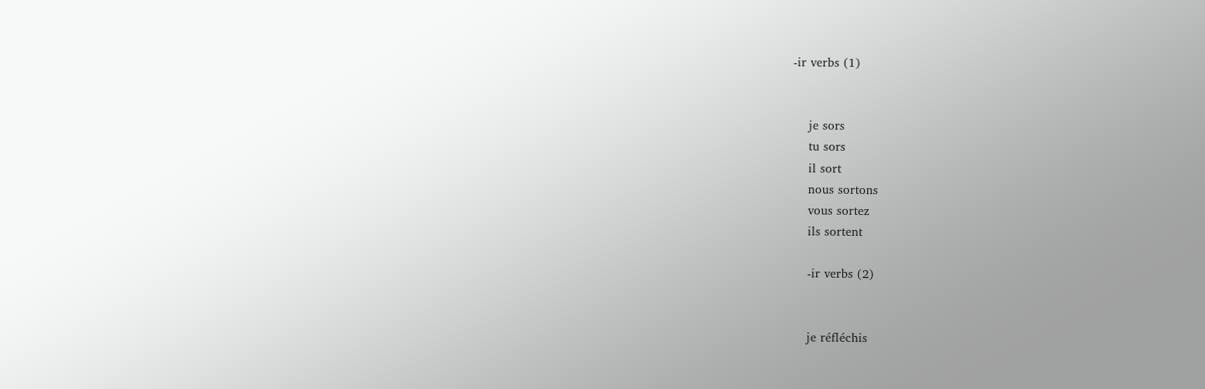-ir verbs (1)


    je sors
    tu sors
    il sort
    nous sortons
    vous sortez
    ils sortent

    -ir verbs (2)


    je réfléchis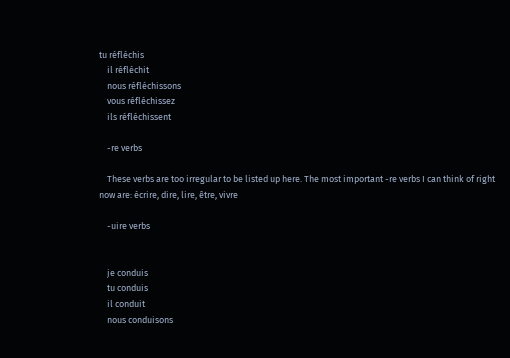tu réfléchis
    il réfléchit
    nous réfléchissons
    vous réfléchissez
    ils réfléchissent

    -re verbs

    These verbs are too irregular to be listed up here. The most important -re verbs I can think of right now are: écrire, dire, lire, être, vivre

    -uire verbs


    je conduis
    tu conduis
    il conduit
    nous conduisons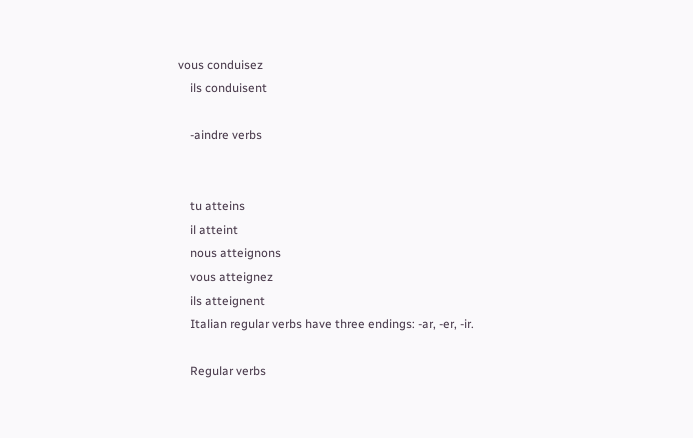vous conduisez
    ils conduisent

    -aindre verbs


    tu atteins
    il atteint
    nous atteignons
    vous atteignez
    ils atteignent
    Italian regular verbs have three endings: -ar, -er, -ir.

    Regular verbs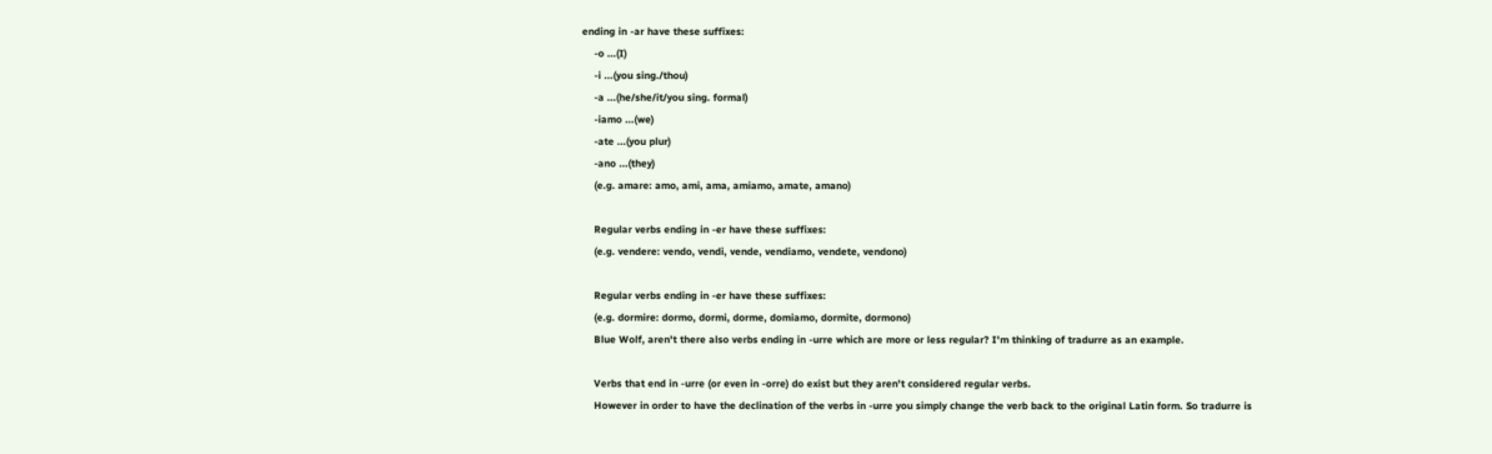ending in -ar have these suffixes:
    -o ...(I)
    -i ...(you sing./thou)
    -a ...(he/she/it/you sing. formal)
    -iamo ...(we)
    -ate ...(you plur)
    -ano ...(they)
    (e.g. amare: amo, ami, ama, amiamo, amate, amano)

    Regular verbs ending in -er have these suffixes:
    (e.g. vendere: vendo, vendi, vende, vendiamo, vendete, vendono)

    Regular verbs ending in -er have these suffixes:
    (e.g. dormire: dormo, dormi, dorme, domiamo, dormite, dormono)
    Blue Wolf, aren't there also verbs ending in -urre which are more or less regular? I'm thinking of tradurre as an example.

    Verbs that end in -urre (or even in -orre) do exist but they aren't considered regular verbs.
    However in order to have the declination of the verbs in -urre you simply change the verb back to the original Latin form. So tradurre is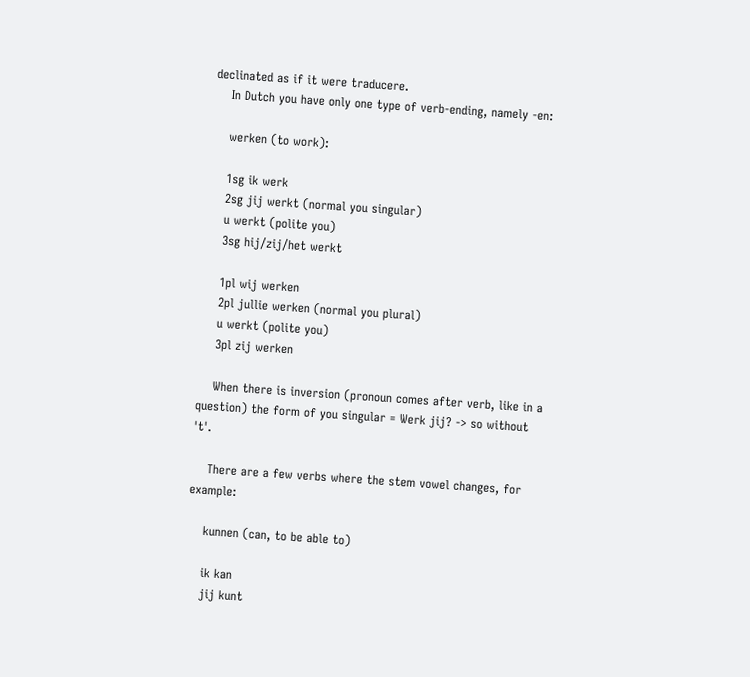declinated as if it were traducere.
    In Dutch you have only one type of verb-ending, namely -en:

    werken (to work):

    1sg ik werk
    2sg jij werkt (normal you singular)
    u werkt (polite you)
    3sg hij/zij/het werkt

    1pl wij werken
    2pl jullie werken (normal you plural)
    u werkt (polite you)
    3pl zij werken

    When there is inversion (pronoun comes after verb, like in a question) the form of you singular = Werk jij? -> so without 't'.

    There are a few verbs where the stem vowel changes, for example:

    kunnen (can, to be able to)

    ik kan
    jij kunt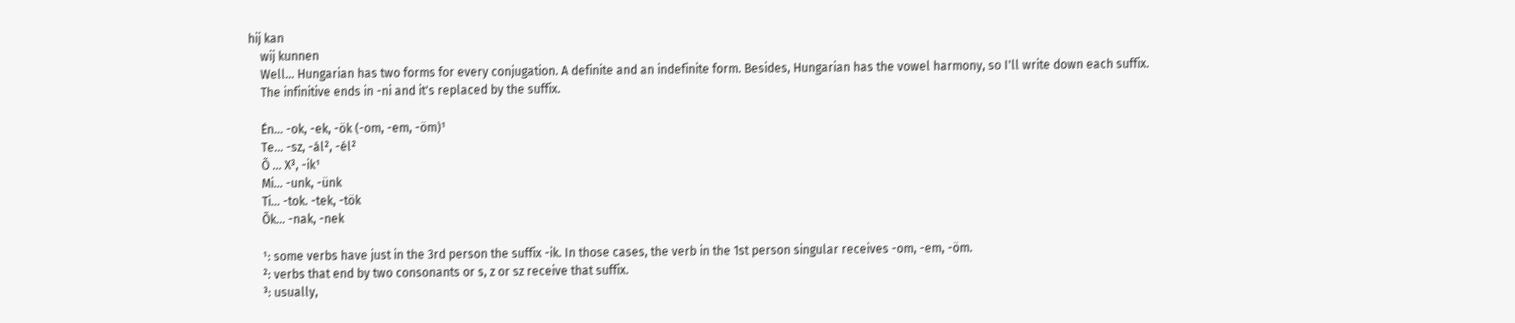hij kan
    wij kunnen
    Well... Hungarian has two forms for every conjugation. A definite and an indefinite form. Besides, Hungarian has the vowel harmony, so I'll write down each suffix.
    The infinitive ends in -ni and it's replaced by the suffix.

    Én... -ok, -ek, -ök (-om, -em, -öm)¹
    Te... -sz, -ál², -él²
    Õ ... X³, -ik¹
    Mi... -unk, -ünk
    Ti... -tok. -tek, -tök
    Õk... -nak, -nek

    ¹: some verbs have just in the 3rd person the suffix -ik. In those cases, the verb in the 1st person singular receives -om, -em, -öm.
    ²: verbs that end by two consonants or s, z or sz receive that suffix.
    ³: usually,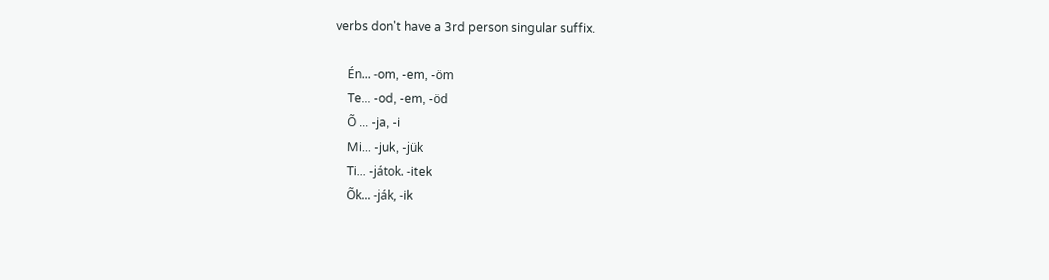verbs don't have a 3rd person singular suffix.

    Én... -om, -em, -öm
    Te... -od, -em, -öd
    Õ ... -ja, -i
    Mi... -juk, -jük
    Ti... -játok. -itek
    Õk... -ják, -ik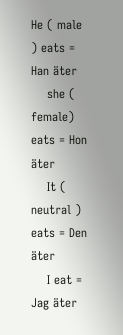He ( male ) eats = Han äter
    she ( female) eats = Hon äter
    It ( neutral ) eats = Den äter
    I eat = Jag äter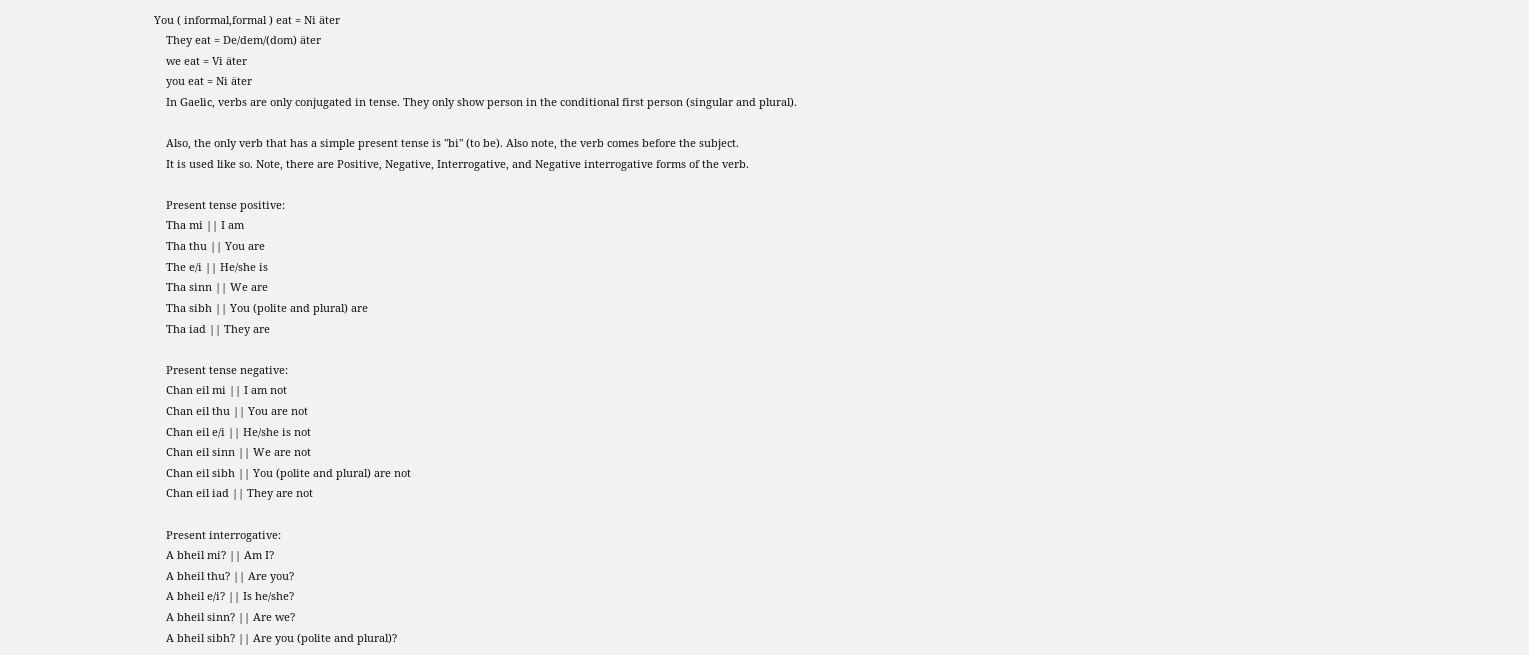You ( informal,formal ) eat = Ni äter
    They eat = De/dem/(dom) äter
    we eat = Vi äter
    you eat = Ni äter
    In Gaelic, verbs are only conjugated in tense. They only show person in the conditional first person (singular and plural).

    Also, the only verb that has a simple present tense is "bi" (to be). Also note, the verb comes before the subject.
    It is used like so. Note, there are Positive, Negative, Interrogative, and Negative interrogative forms of the verb.

    Present tense positive:
    Tha mi || I am
    Tha thu || You are
    The e/i || He/she is
    Tha sinn || We are
    Tha sibh || You (polite and plural) are
    Tha iad || They are

    Present tense negative:
    Chan eil mi || I am not
    Chan eil thu || You are not
    Chan eil e/i || He/she is not
    Chan eil sinn || We are not
    Chan eil sibh || You (polite and plural) are not
    Chan eil iad || They are not

    Present interrogative:
    A bheil mi? || Am I?
    A bheil thu? || Are you?
    A bheil e/i? || Is he/she?
    A bheil sinn? || Are we?
    A bheil sibh? || Are you (polite and plural)?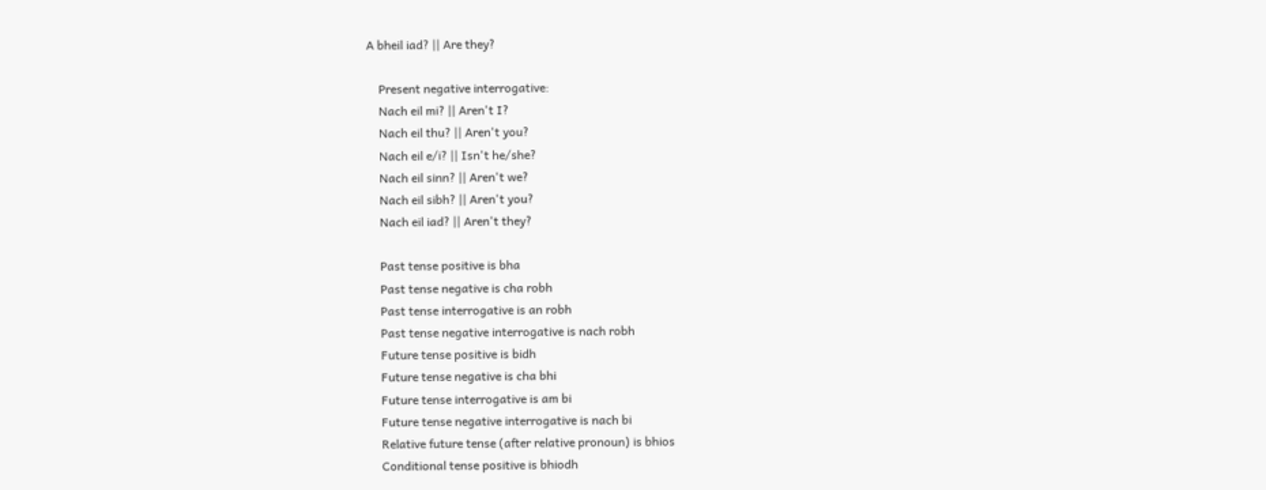A bheil iad? || Are they?

    Present negative interrogative:
    Nach eil mi? || Aren't I?
    Nach eil thu? || Aren't you?
    Nach eil e/i? || Isn't he/she?
    Nach eil sinn? || Aren't we?
    Nach eil sibh? || Aren't you?
    Nach eil iad? || Aren't they?

    Past tense positive is bha
    Past tense negative is cha robh
    Past tense interrogative is an robh
    Past tense negative interrogative is nach robh
    Future tense positive is bidh
    Future tense negative is cha bhi
    Future tense interrogative is am bi
    Future tense negative interrogative is nach bi
    Relative future tense (after relative pronoun) is bhios
    Conditional tense positive is bhiodh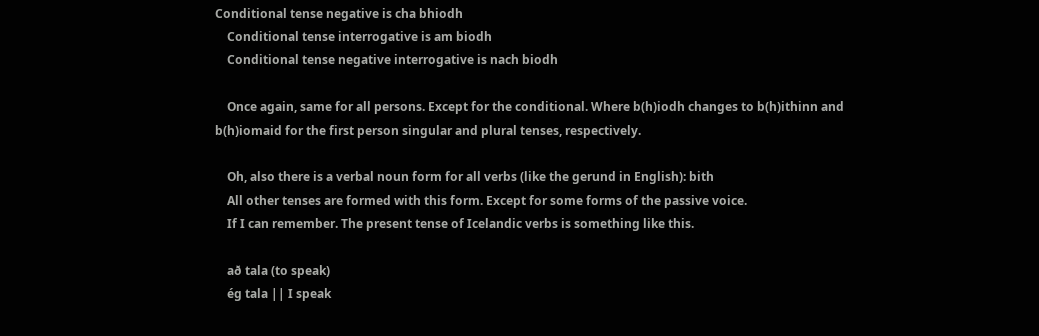Conditional tense negative is cha bhiodh
    Conditional tense interrogative is am biodh
    Conditional tense negative interrogative is nach biodh

    Once again, same for all persons. Except for the conditional. Where b(h)iodh changes to b(h)ithinn and b(h)iomaid for the first person singular and plural tenses, respectively.

    Oh, also there is a verbal noun form for all verbs (like the gerund in English): bith
    All other tenses are formed with this form. Except for some forms of the passive voice.
    If I can remember. The present tense of Icelandic verbs is something like this.

    að tala (to speak)
    ég tala || I speak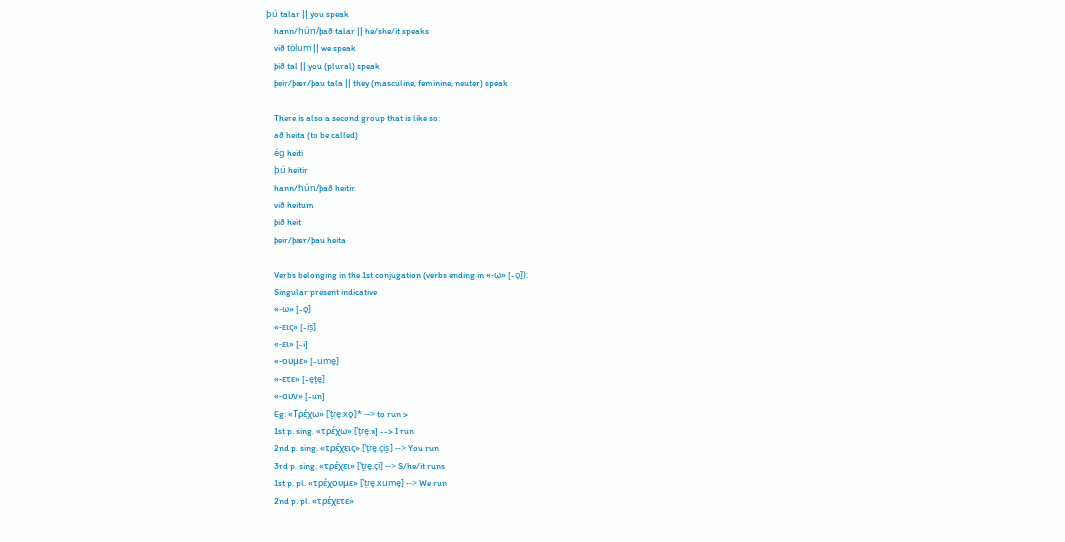þú talar || you speak
    hann/hún/það talar || he/she/it speaks
    við tölum || we speak
    þið tal || you (plural) speak
    þeir/þær/þau tala || they (masculine, feminine, neuter) speak

    There is also a second group that is like so:
    að heita (to be called)
    ég heiti
    þú heitir
    hann/hún/það heitir
    við heitum
    þið heit
    þeir/þær/þau heita

    Verbs belonging in the 1st conjugation (verbs ending in «-ω» [-o̞]):
    Singular present indicative
    «-ω» [-o̞]
    «-εις» [-is̠]
    «-ει» [-i]
    «-ουμε» [-ume̞]
    «-ετε» [-e̞t̠e̞]
    «-ουν» [-un]
    Eg: «Τρέχω» [ˈt̠ɾe̞.xo̞]* --> to run >
    1st p. sing. «τρέχω» [ˈt̠ɾe̞.x] --> I run
    2nd p. sing. «τρέχεις» [ˈt̠ɾe̞.çis̠] --> You run
    3rd p. sing. «τρέχει» [ˈt̠ɾe̞.çi] --> S/he/it runs
    1st p. pl. «τρέχουμε» [ˈt̠ɾe̞.xume̞] --> We run
    2nd p. pl. «τρέχετε»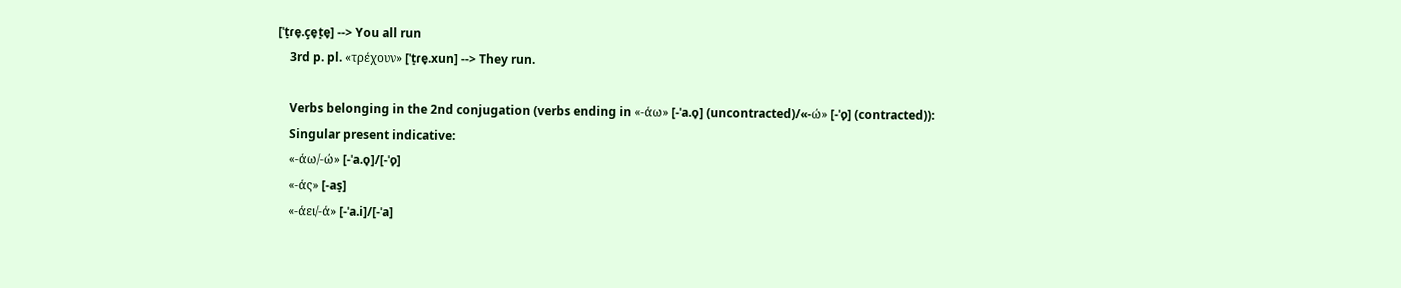[ˈt̠ɾe̞.çe̞t̠e̞] --> You all run
    3rd p. pl. «τρέχουν» [ˈt̠ɾe̞.xun] --> They run.

    Verbs belonging in the 2nd conjugation (verbs ending in «-άω» [-ˈa.o̞] (uncontracted)/«-ώ» [-ˈo̞] (contracted)):
    Singular present indicative:
    «-άω/-ώ» [-ˈa.o̞]/[-ˈo̞]
    «-άς» [-as̠]
    «-άει/-ά» [-ˈa.i]/[-ˈa]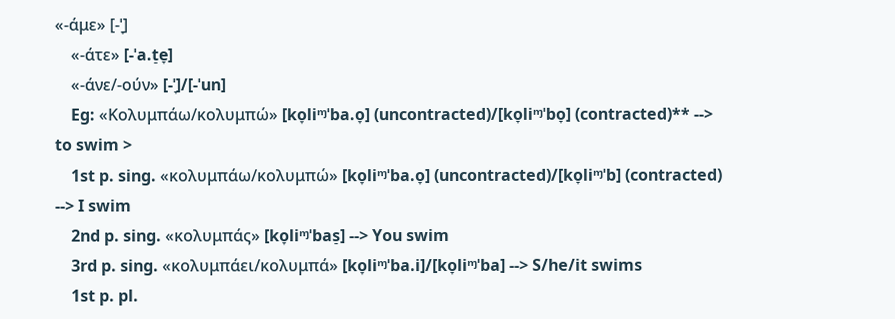«-άμε» [-ˈ̞]
    «-άτε» [-ˈa.t̠e̞]
    «-άνε/-ούν» [-ˈ̞]/[-ˈun]
    Eg: «Κολυμπάω/κολυμπώ» [ko̞liᶬˈba.o̞] (uncontracted)/[ko̞liᶬˈbo̞] (contracted)** --> to swim >
    1st p. sing. «κολυμπάω/κολυμπώ» [ko̞liᶬˈba.o̞] (uncontracted)/[ko̞liᶬˈb] (contracted) --> I swim
    2nd p. sing. «κολυμπάς» [ko̞liᶬˈbas̠] --> You swim
    3rd p. sing. «κολυμπάει/κολυμπά» [ko̞liᶬˈba.i]/[ko̞liᶬˈba] --> S/he/it swims
    1st p. pl.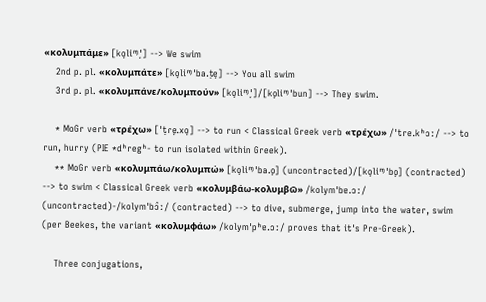«κολυμπάμε» [ko̞liᶬˈ̞] --> We swim
    2nd p. pl. «κολυμπάτε» [ko̞liᶬˈba.t̠e̞] --> You all swim
    3rd p. pl. «κολυμπάνε/κολυμπούν» [ko̞liᶬˈ̞]/[ko̞liᶬˈbun] --> They swim.

    * MoGr verb «τρέχω» [ˈt̠ɾe̞.xo̞] --> to run < Classical Greek verb «τρέχω» /ˈtre.kʰɔː/ --> to run, hurry (PIE *dʰregʰ- to run isolated within Greek).
    ** MoGr verb «κολυμπάω/κολυμπώ» [ko̞liᶬˈba.o̞] (uncontracted)/[ko̞liᶬˈbo̞] (contracted) --> to swim < Classical Greek verb «κολυμβάω-κολυμβῶ» /kolymˈbɐ.ɔː/ (uncontracted)-/kolymˈbɔ̂ː/ (contracted) --> to dive, submerge, jump into the water, swim (per Beekes, the variant «κολυμφάω» /kolymˈpʰɐ.ɔː/ proves that it's Pre-Greek).

    Three conjugations,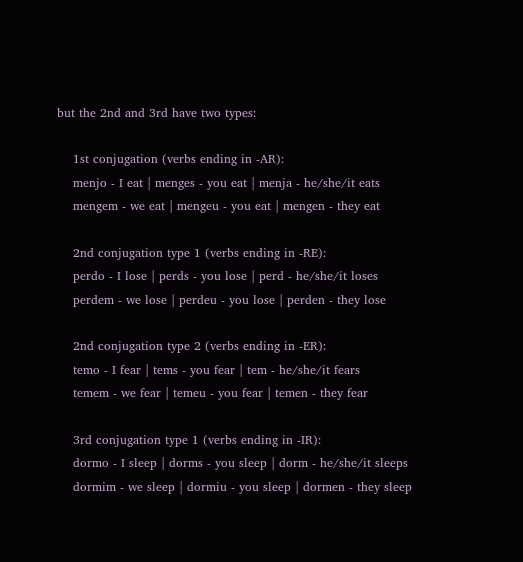but the 2nd and 3rd have two types:

    1st conjugation (verbs ending in -AR):
    menjo - I eat | menges - you eat | menja - he/she/it eats
    mengem - we eat | mengeu - you eat | mengen - they eat

    2nd conjugation type 1 (verbs ending in -RE):
    perdo - I lose | perds - you lose | perd - he/she/it loses
    perdem - we lose | perdeu - you lose | perden - they lose

    2nd conjugation type 2 (verbs ending in -ER):
    temo - I fear | tems - you fear | tem - he/she/it fears
    temem - we fear | temeu - you fear | temen - they fear

    3rd conjugation type 1 (verbs ending in -IR):
    dormo - I sleep | dorms - you sleep | dorm - he/she/it sleeps
    dormim - we sleep | dormiu - you sleep | dormen - they sleep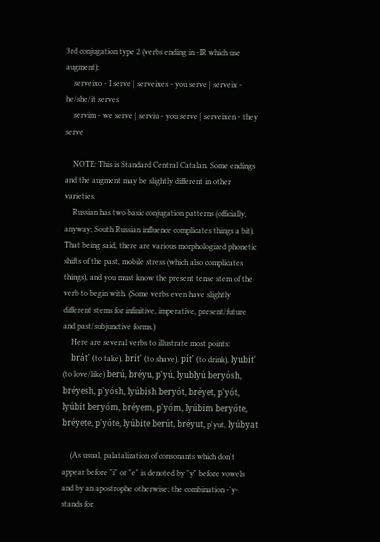3rd conjugation type 2 (verbs ending in -IR which use augment):
    serveixo - I serve | serveixes - you serve | serveix - he/she/it serves
    servim - we serve | serviu - you serve | serveixen - they serve

    NOTE: This is Standard Central Catalan. Some endings and the augment may be slightly different in other varieties.
    Russian has two basic conjugation patterns (officially, anyway; South Russian influence complicates things a bit). That being said, there are various morphologized phonetic shifts of the past, mobile stress (which also complicates things), and you must know the present tense stem of the verb to begin with. (Some verbs even have slightly different stems for infinitive, imperative, present/future and past/subjunctive forms.)
    Here are several verbs to illustrate most points:
    brát' (to take), brít' (to shave), pít' (to drink), lyubít' (to love/like) berú, bréyu, p'yú, lyublyú beryósh, bréyesh, p'yósh, lyúbish beryót, bréyet, p'yót, lyúbit beryóm, bréyem, p'yóm, lyúbim beryóte, bréyete, p'yóte, lyúbite berút, bréyut, p'yut, lyúbyat

    (As usual, palatalization of consonants which don't appear before "i" or "e" is denoted by "y" before vowels and by an apostrophe otherwise; the combination -'y- stands for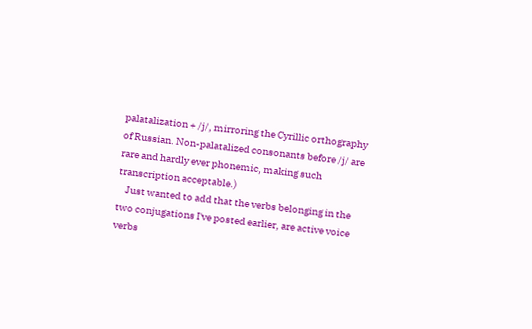palatalization + /j/, mirroring the Cyrillic orthography of Russian. Non-palatalized consonants before /j/ are rare and hardly ever phonemic, making such transcription acceptable.)
    Just wanted to add that the verbs belonging in the two conjugations I've posted earlier, are active voice verbs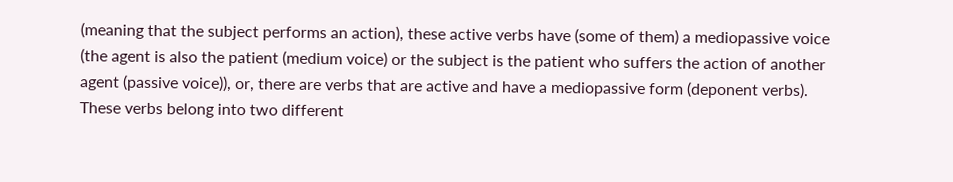(meaning that the subject performs an action), these active verbs have (some of them) a mediopassive voice (the agent is also the patient (medium voice) or the subject is the patient who suffers the action of another agent (passive voice)), or, there are verbs that are active and have a mediopassive form (deponent verbs). These verbs belong into two different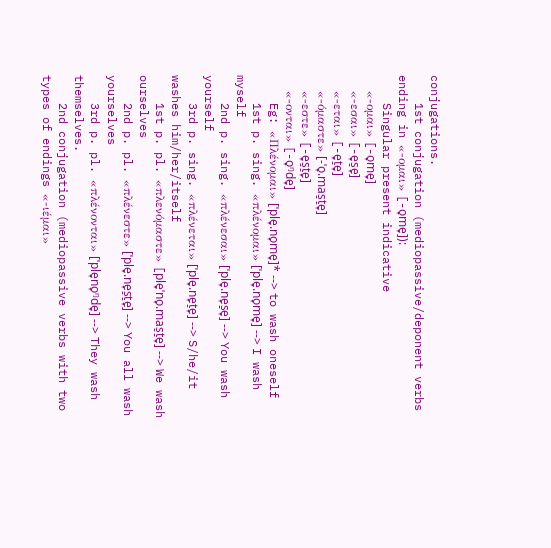conjugations.
    1st conjugation (mediopassive/deponent verbs ending in «-ομαι» [-o̞me̞]):
    Singular present indicative
    «-ομαι» [-o̞me̞]
    «-εσαι» [-e̞s̠e̞]
    «-εται» [-e̞t̠e̞]
    «-όμαστε» [-ˈo̞.mas̠t̠e̞]
    «-εστε» [-e̞s̠t̠e̞]
    «-ονται» [-o̞ᵑde̞]
    Eg: «Πλένομαι» [ˈple̞.no̞me̞]* --> to wash oneself
    1st p. sing. «πλένομαι» [ˈple̞.no̞me̞] --> I wash myself
    2nd p. sing. «πλένεσαι» [ˈple̞.ne̞s̠e̞] --> You wash yourself
    3rd p. sing. «πλένεται» [ˈple̞.ne̞t̠e̞] --> S/he/it washes him/her/itself
    1st p. pl. «πλενόμαστε» [ple̞ˈno̞.mas̠t̠e̞] --> We wash ourselves
    2nd p. pl. «πλένεστε» [ˈple̞.ne̞s̠t̠e̞] --> You all wash yourselves
    3rd p. pl. «πλένονται» [ˈple̞no̞ᵑde̞] --> They wash themselves.
    2nd conjugation (mediopassive verbs with two types of endings «-ιέμαι»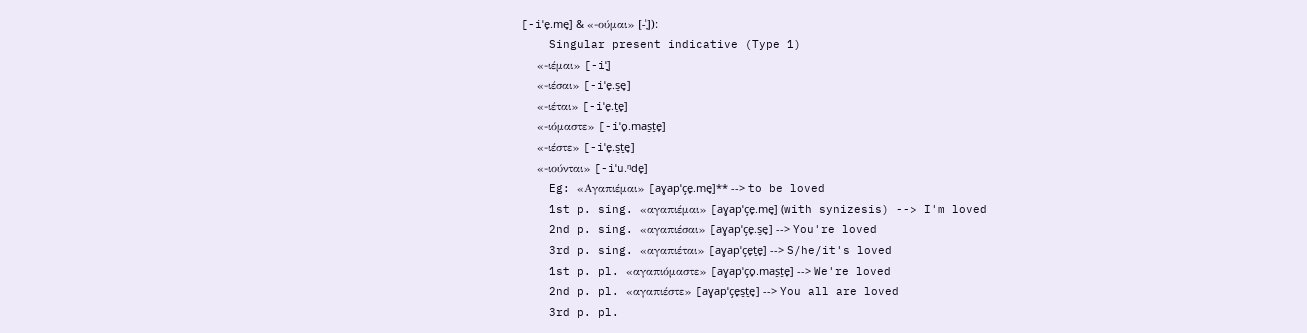[-iˈe̞.me̞] & «-ούμαι» [-ˈ̞]):
    Singular present indicative (Type 1)
    «-ιέμαι» [-iˈ̞]
    «-ιέσαι» [-iˈe̞.s̠e̞]
    «-ιέται» [-iˈe̞.t̠e̞]
    «-ιόμαστε» [-iˈo̞.mas̠t̠e̞]
    «-ιέστε» [-iˈe̞.s̠t̠e̞]
    «-ιούνται» [-iˈu.ᵑde̞]
    Eg: «Αγαπιέμαι» [aɣapˈçe̞.me̞]** --> to be loved
    1st p. sing. «αγαπιέμαι» [aɣapˈçe̞.me̞] (with synizesis) --> I'm loved
    2nd p. sing. «αγαπιέσαι» [aɣapˈçe̞.s̠e̞] --> You're loved
    3rd p. sing. «αγαπιέται» [aɣapˈçe̞t̠e̞] --> S/he/it's loved
    1st p. pl. «αγαπιόμαστε» [aɣapˈço̞.mas̠t̠e̞] --> We're loved
    2nd p. pl. «αγαπιέστε» [aɣapˈçe̞s̠t̠e̞] --> You all are loved
    3rd p. pl.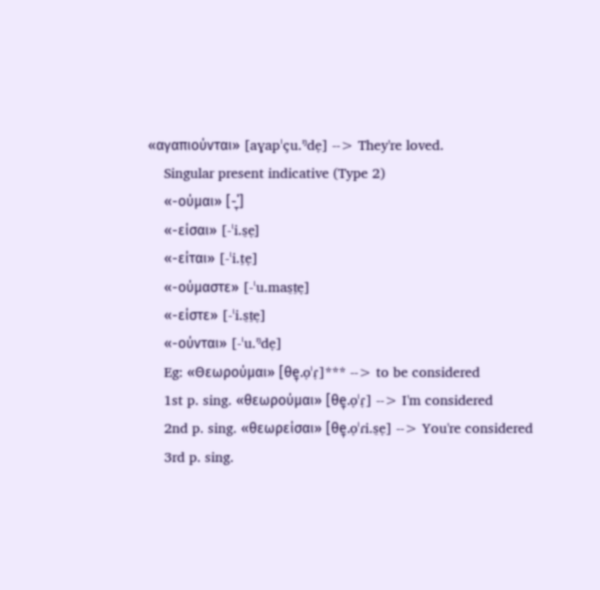«αγαπιούνται» [aɣapˈçu.ᵑde̞] --> They're loved.
    Singular present indicative (Type 2)
    «-ούμαι» [-ˈ̞]
    «-είσαι» [-ˈi.s̠e̞]
    «-είται» [-ˈi.t̠e̞]
    «-ούμαστε» [-ˈu.mas̠t̠e̞]
    «-είστε» [-ˈi.s̠t̠e̞]
    «-ούνται» [-ˈu.ᵑde̞]
    Eg: «Θεωρούμαι» [θe̞.o̞ˈɾ̞]*** --> to be considered
    1st p. sing. «θεωρούμαι» [θe̞.o̞ˈɾ̞] --> I'm considered
    2nd p. sing. «θεωρείσαι» [θe̞.o̞ˈɾi.s̠e̞] --> You're considered
    3rd p. sing.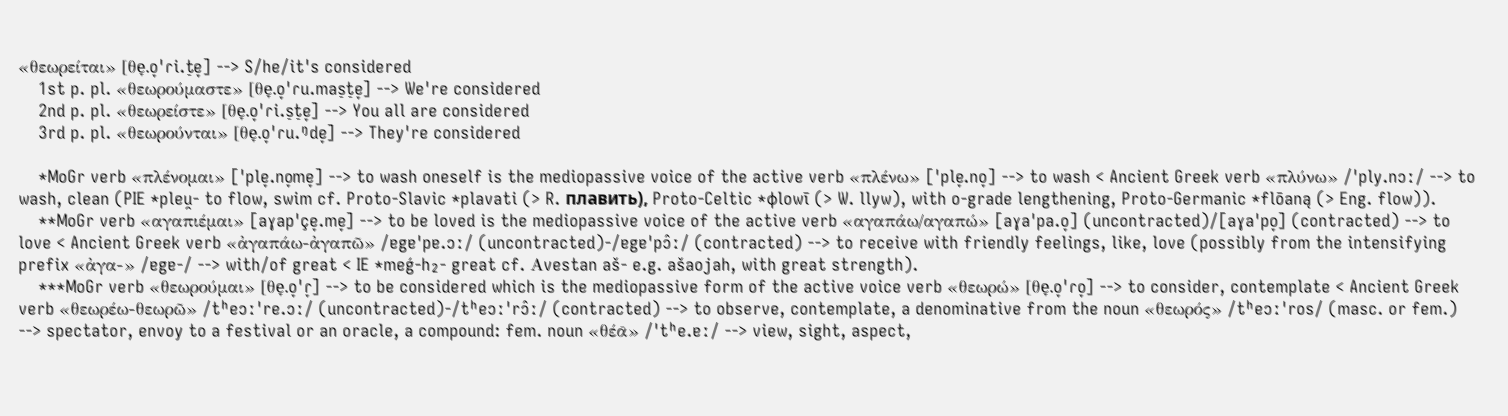«θεωρείται» [θe̞.o̞ˈɾi.t̠e̞] --> S/he/it's considered
    1st p. pl. «θεωρούμαστε» [θe̞.o̞ˈɾu.mas̠t̠e̞] --> We're considered
    2nd p. pl. «θεωρείστε» [θe̞.o̞ˈɾi.s̠t̠e̞] --> You all are considered
    3rd p. pl. «θεωρούνται» [θe̞.o̞ˈɾu.ᵑde̞] --> They're considered

    *MoGr verb «πλένομαι» [ˈple̞.no̞me̞] --> to wash oneself is the mediopassive voice of the active verb «πλένω» [ˈple̞.no̞] --> to wash < Ancient Greek verb «πλύνω» /ˈply.nɔː/ --> to wash, clean (PIE *pleu̯- to flow, swim cf. Proto-Slavic *plavati (> R. плавить), Proto-Celtic *ɸlowī (> W. llyw), with o-grade lengthening, Proto-Germanic *flōaną (> Eng. flow)).
    **MoGr verb «αγαπιέμαι» [aɣapˈçe̞.me̞] --> to be loved is the mediopassive voice of the active verb «αγαπάω/αγαπώ» [aɣaˈpa.o̞] (uncontracted)/[aɣaˈpo̞] (contracted) --> to love < Ancient Greek verb «ἀγαπάω-ἀγαπῶ» /ɐgɐˈpɐ.ɔː/ (uncontracted)-/ɐgɐˈpɔ̂ː/ (contracted) --> to receive with friendly feelings, like, love (possibly from the intensifying prefix «ἀγα-» /ɐgɐ-/ --> with/of great < IE *meǵ-h₂- great cf. Αvestan aš- e.g. ašaojah, with great strength).
    ***MoGr verb «θεωρούμαι» [θe̞.o̞ˈɾ̞] --> to be considered which is the mediopassive form of the active voice verb «θεωρώ» [θe̞.o̞ˈɾo̞] --> to consider, contemplate < Ancient Greek verb «θεωρέω-θεωρῶ» /tʰeɔːˈre.ɔː/ (uncontracted)-/tʰeɔːˈrɔ̂ː/ (contracted) --> to observe, contemplate, a denominative from the noun «θεωρός» /tʰeɔːˈros/ (masc. or fem.) --> spectator, envoy to a festival or an oracle, a compound: fem. noun «θέᾱ» /ˈtʰe.ɐː/ --> view, sight, aspect,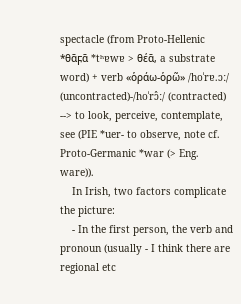spectacle (from Proto-Hellenic *θᾱϝᾱ *tʰɐwɐ > θέᾱ, a substrate word) + verb «ὁράω-ὁρῶ» /hoˈrɐ.ɔː/ (uncontracted)-/hoˈrɔ̂ː/ (contracted) --> to look, perceive, contemplate, see (PIE *uer- to observe, note cf. Proto-Germanic *war (> Eng. ware)).
    In Irish, two factors complicate the picture:
    - In the first person, the verb and pronoun (usually - I think there are regional etc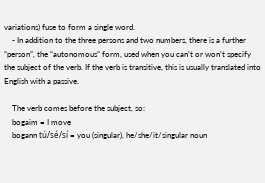variations) fuse to form a single word.
    - In addition to the three persons and two numbers, there is a further ”person”, the “autonomous” form, used when you can’t or won’t specify the subject of the verb. If the verb is transitive, this is usually translated into English with a passive.

    The verb comes before the subject, so:
    bogaim = I move
    bogann tú/sé/sí = you (singular), he/she/it/singular noun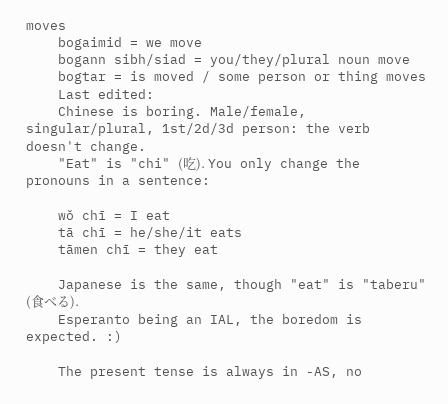moves
    bogaimid = we move
    bogann sibh/siad = you/they/plural noun move
    bogtar = is moved / some person or thing moves
    Last edited:
    Chinese is boring. Male/female, singular/plural, 1st/2d/3d person: the verb doesn't change.
    "Eat" is "chi" (吃). You only change the pronouns in a sentence:

    wǒ chī = I eat
    tā chī = he/she/it eats
    tāmen chī = they eat

    Japanese is the same, though "eat" is "taberu" (食べる).
    Esperanto being an IAL, the boredom is expected. :)

    The present tense is always in -AS, no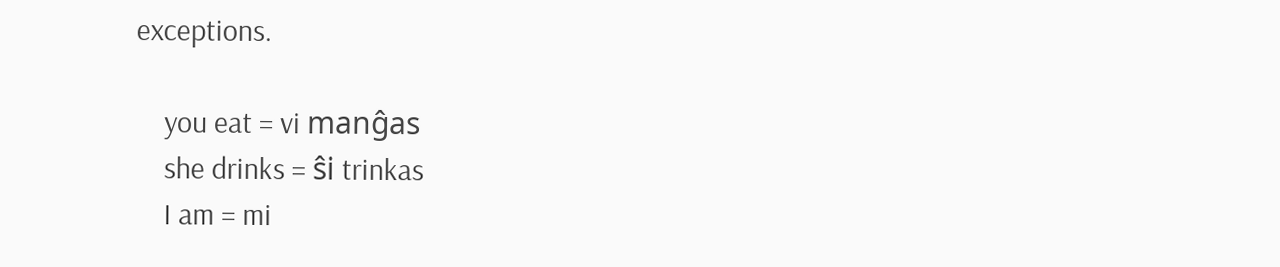exceptions.

    you eat = vi manĝas
    she drinks = ŝi trinkas
    I am = mi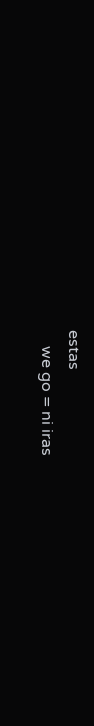estas
    we go = ni iras